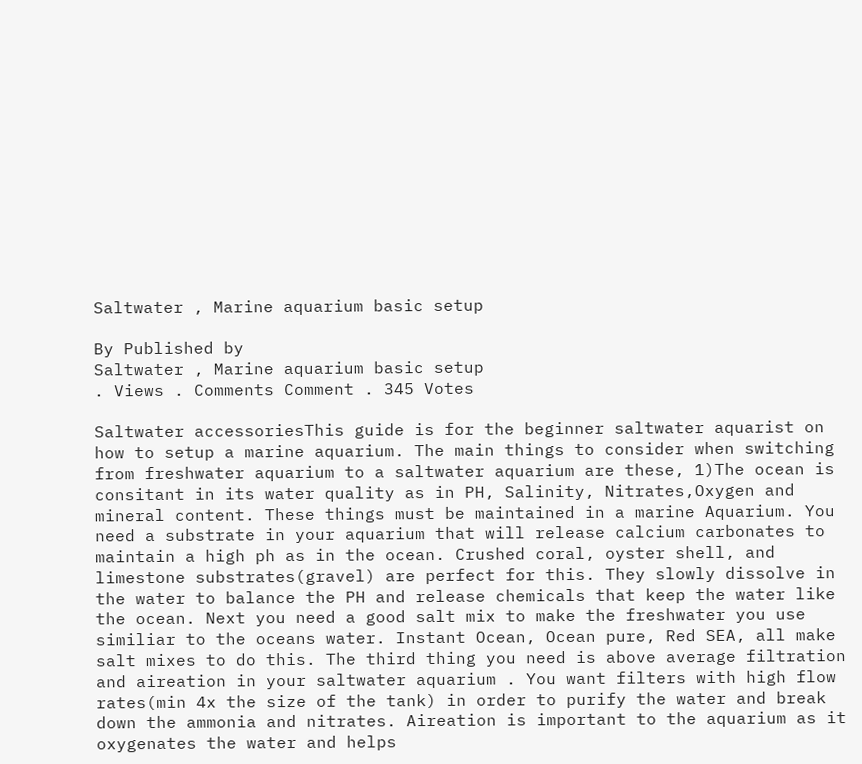Saltwater , Marine aquarium basic setup

By Published by
Saltwater , Marine aquarium basic setup
. Views . Comments Comment . 345 Votes

Saltwater accessoriesThis guide is for the beginner saltwater aquarist on how to setup a marine aquarium. The main things to consider when switching from freshwater aquarium to a saltwater aquarium are these, 1)The ocean is consitant in its water quality as in PH, Salinity, Nitrates,Oxygen and mineral content. These things must be maintained in a marine Aquarium. You need a substrate in your aquarium that will release calcium carbonates to maintain a high ph as in the ocean. Crushed coral, oyster shell, and limestone substrates(gravel) are perfect for this. They slowly dissolve in the water to balance the PH and release chemicals that keep the water like the ocean. Next you need a good salt mix to make the freshwater you use similiar to the oceans water. Instant Ocean, Ocean pure, Red SEA, all make salt mixes to do this. The third thing you need is above average filtration and aireation in your saltwater aquarium . You want filters with high flow rates(min 4x the size of the tank) in order to purify the water and break down the ammonia and nitrates. Aireation is important to the aquarium as it oxygenates the water and helps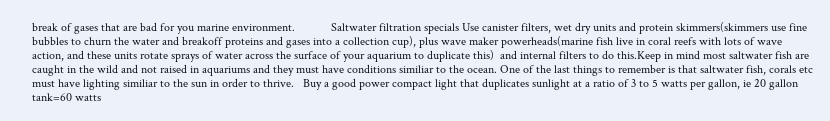break of gases that are bad for you marine environment.            Saltwater filtration specials Use canister filters, wet dry units and protein skimmers(skimmers use fine bubbles to churn the water and breakoff proteins and gases into a collection cup), plus wave maker powerheads(marine fish live in coral reefs with lots of wave action, and these units rotate sprays of water across the surface of your aquarium to duplicate this)  and internal filters to do this.Keep in mind most saltwater fish are caught in the wild and not raised in aquariums and they must have conditions similiar to the ocean. One of the last things to remember is that saltwater fish, corals etc must have lighting similiar to the sun in order to thrive.   Buy a good power compact light that duplicates sunlight at a ratio of 3 to 5 watts per gallon, ie 20 gallon tank=60 watts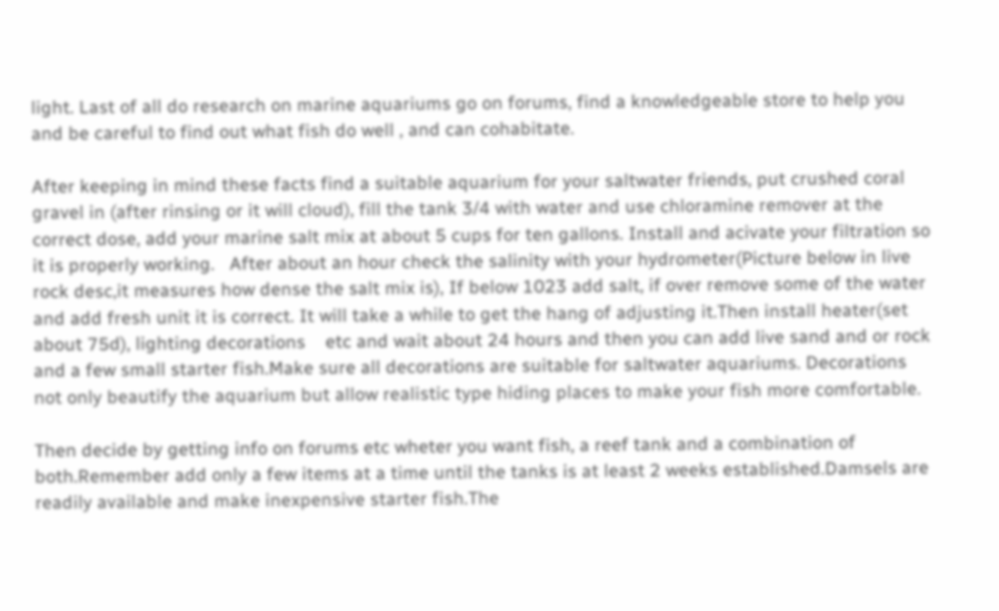light. Last of all do research on marine aquariums go on forums, find a knowledgeable store to help you and be careful to find out what fish do well , and can cohabitate.

After keeping in mind these facts find a suitable aquarium for your saltwater friends, put crushed coral gravel in (after rinsing or it will cloud), fill the tank 3/4 with water and use chloramine remover at the correct dose, add your marine salt mix at about 5 cups for ten gallons. Install and acivate your filtration so it is properly working.   After about an hour check the salinity with your hydrometer(Picture below in live rock desc,it measures how dense the salt mix is), If below 1023 add salt, if over remove some of the water and add fresh unit it is correct. It will take a while to get the hang of adjusting it.Then install heater(set about 75d), lighting decorations    etc and wait about 24 hours and then you can add live sand and or rock and a few small starter fish.Make sure all decorations are suitable for saltwater aquariums. Decorations not only beautify the aquarium but allow realistic type hiding places to make your fish more comfortable.

Then decide by getting info on forums etc wheter you want fish, a reef tank and a combination of both.Remember add only a few items at a time until the tanks is at least 2 weeks established.Damsels are readily available and make inexpensive starter fish.The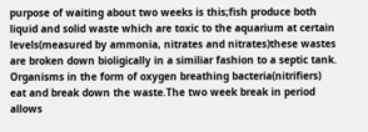purpose of waiting about two weeks is this;fish produce both liquid and solid waste which are toxic to the aquarium at certain levels(measured by ammonia, nitrates and nitrates)these wastes are broken down bioligically in a similiar fashion to a septic tank. Organisms in the form of oxygen breathing bacteria(nitrifiers) eat and break down the waste.The two week break in period allows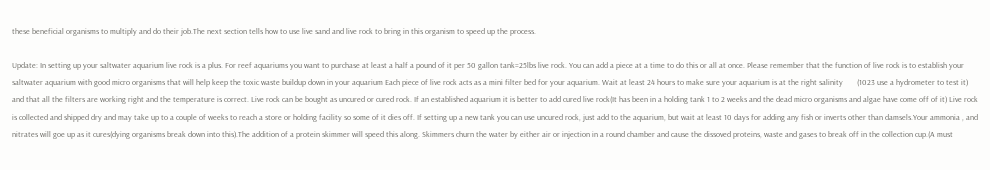these beneficial organisms to multiply and do their job.The next section tells how to use live sand and live rock to bring in this organism to speed up the process.

Update: In setting up your saltwater aquarium live rock is a plus. For reef aquariums you want to purchase at least a half a pound of it per 50 gallon tank=25lbs live rock. You can add a piece at a time to do this or all at once. Please remember that the function of live rock is to establish your saltwater aquarium with good micro organisms that will help keep the toxic waste buildup down in your aquarium Each piece of live rock acts as a mini filter bed for your aquarium. Wait at least 24 hours to make sure your aquarium is at the right salinity       (1023 use a hydrometer to test it) and that all the filters are working right and the temperature is correct. Live rock can be bought as uncured or cured rock. If an established aquarium it is better to add cured live rock(It has been in a holding tank 1 to 2 weeks and the dead micro organisms and algae have come off of it) Live rock is collected and shipped dry and may take up to a couple of weeks to reach a store or holding facility so some of it dies off. If setting up a new tank you can use uncured rock, just add to the aquarium, but wait at least 10 days for adding any fish or inverts other than damsels.Your ammonia , and nitrates will goe up as it cures(dying organisms break down into this).The addition of a protein skimmer will speed this along. Skimmers churn the water by either air or injection in a round chamber and cause the dissoved proteins, waste and gases to break off in the collection cup.(A must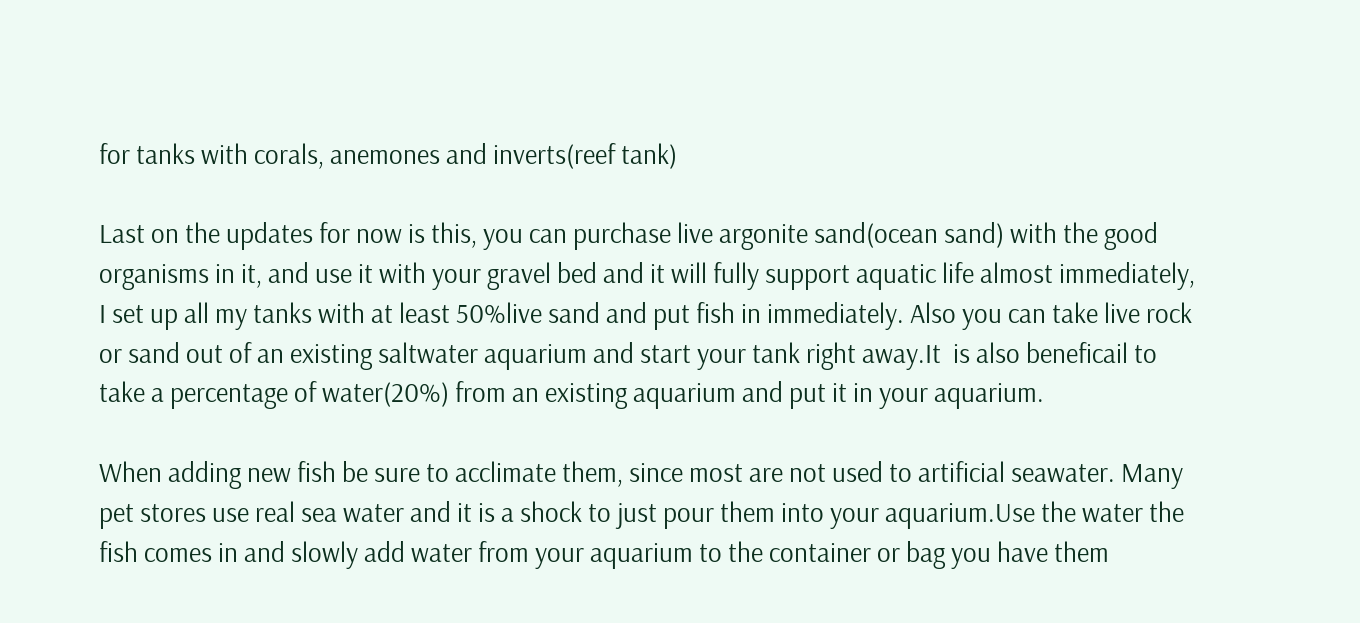for tanks with corals, anemones and inverts(reef tank)

Last on the updates for now is this, you can purchase live argonite sand(ocean sand) with the good organisms in it, and use it with your gravel bed and it will fully support aquatic life almost immediately, I set up all my tanks with at least 50%live sand and put fish in immediately. Also you can take live rock or sand out of an existing saltwater aquarium and start your tank right away.It  is also beneficail to take a percentage of water(20%) from an existing aquarium and put it in your aquarium.

When adding new fish be sure to acclimate them, since most are not used to artificial seawater. Many pet stores use real sea water and it is a shock to just pour them into your aquarium.Use the water the fish comes in and slowly add water from your aquarium to the container or bag you have them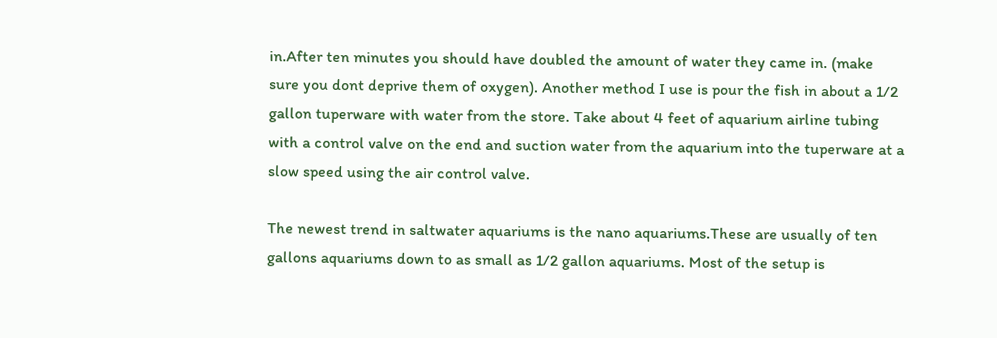in.After ten minutes you should have doubled the amount of water they came in. (make sure you dont deprive them of oxygen). Another method I use is pour the fish in about a 1/2 gallon tuperware with water from the store. Take about 4 feet of aquarium airline tubing with a control valve on the end and suction water from the aquarium into the tuperware at a slow speed using the air control valve.

The newest trend in saltwater aquariums is the nano aquariums.These are usually of ten gallons aquariums down to as small as 1/2 gallon aquariums. Most of the setup is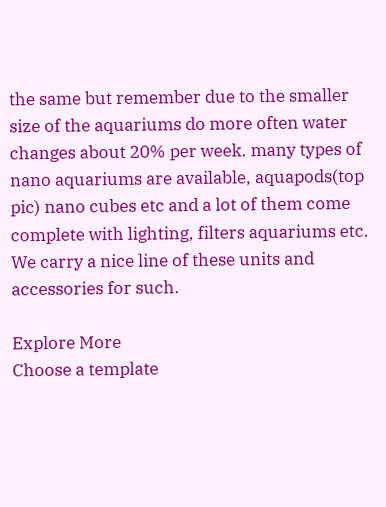the same but remember due to the smaller size of the aquariums do more often water changes about 20% per week. many types of nano aquariums are available, aquapods(top pic) nano cubes etc and a lot of them come complete with lighting, filters aquariums etc. We carry a nice line of these units and accessories for such.

Explore More
Choose a template